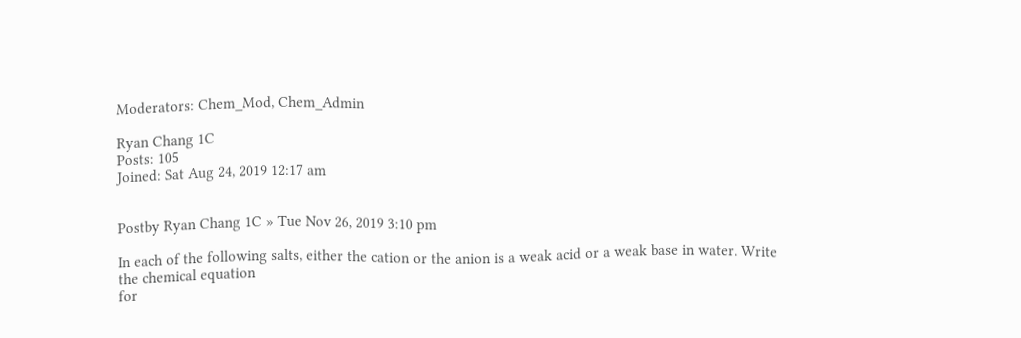Moderators: Chem_Mod, Chem_Admin

Ryan Chang 1C
Posts: 105
Joined: Sat Aug 24, 2019 12:17 am


Postby Ryan Chang 1C » Tue Nov 26, 2019 3:10 pm

In each of the following salts, either the cation or the anion is a weak acid or a weak base in water. Write the chemical equation
for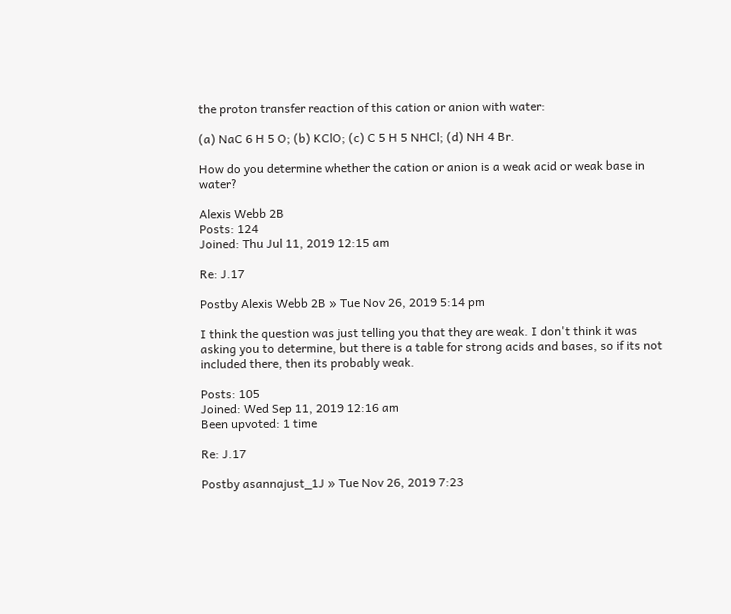the proton transfer reaction of this cation or anion with water:

(a) NaC 6 H 5 O; (b) KClO; (c) C 5 H 5 NHCl; (d) NH 4 Br.

How do you determine whether the cation or anion is a weak acid or weak base in water?

Alexis Webb 2B
Posts: 124
Joined: Thu Jul 11, 2019 12:15 am

Re: J.17

Postby Alexis Webb 2B » Tue Nov 26, 2019 5:14 pm

I think the question was just telling you that they are weak. I don't think it was asking you to determine, but there is a table for strong acids and bases, so if its not included there, then its probably weak.

Posts: 105
Joined: Wed Sep 11, 2019 12:16 am
Been upvoted: 1 time

Re: J.17

Postby asannajust_1J » Tue Nov 26, 2019 7:23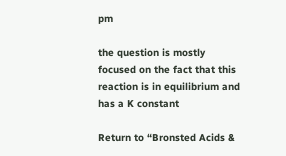pm

the question is mostly focused on the fact that this reaction is in equilibrium and has a K constant

Return to “Bronsted Acids &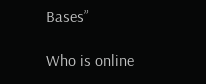Bases”

Who is online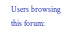Users browsing this forum: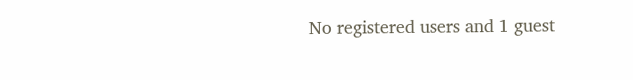No registered users and 1 guest